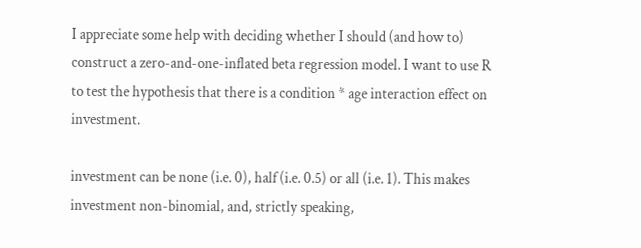I appreciate some help with deciding whether I should (and how to) construct a zero-and-one-inflated beta regression model. I want to use R to test the hypothesis that there is a condition * age interaction effect on investment.

investment can be none (i.e. 0), half (i.e. 0.5) or all (i.e. 1). This makes investment non-binomial, and, strictly speaking,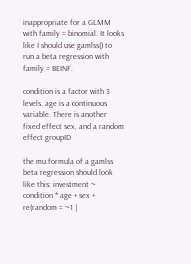inappropriate for a GLMM with family = binomial. It looks like I should use gamlss() to run a beta regression with family = BEINF.

condition is a factor with 3 levels. age is a continuous variable. There is another fixed effect sex, and a random effect groupID

the mu.formula of a gamlss beta regression should look like this: investment ~ condition * age + sex + re(random = ~1 |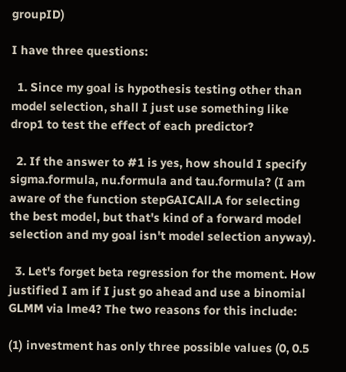groupID)

I have three questions:

  1. Since my goal is hypothesis testing other than model selection, shall I just use something like drop1 to test the effect of each predictor?

  2. If the answer to #1 is yes, how should I specify sigma.formula, nu.formula and tau.formula? (I am aware of the function stepGAICAll.A for selecting the best model, but that's kind of a forward model selection and my goal isn't model selection anyway).

  3. Let's forget beta regression for the moment. How justified I am if I just go ahead and use a binomial GLMM via lme4? The two reasons for this include:

(1) investment has only three possible values (0, 0.5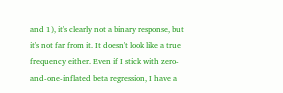and 1), it's clearly not a binary response, but it's not far from it. It doesn't look like a true frequency either. Even if I stick with zero-and-one-inflated beta regression, I have a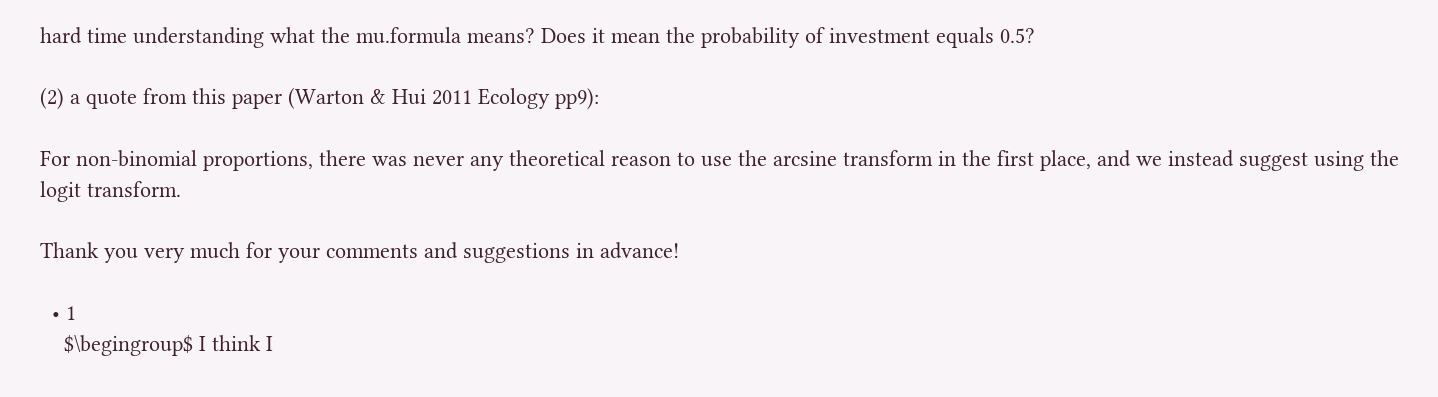hard time understanding what the mu.formula means? Does it mean the probability of investment equals 0.5?

(2) a quote from this paper (Warton & Hui 2011 Ecology pp9):

For non-binomial proportions, there was never any theoretical reason to use the arcsine transform in the first place, and we instead suggest using the logit transform.

Thank you very much for your comments and suggestions in advance!

  • 1
    $\begingroup$ I think I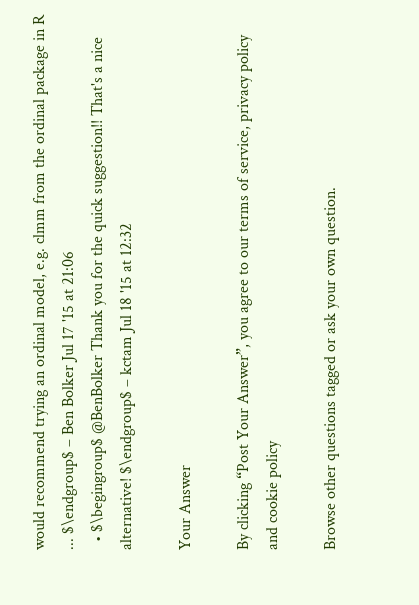would recommend trying an ordinal model, e.g. clmm from the ordinal package in R ... $\endgroup$ – Ben Bolker Jul 17 '15 at 21:06
  • $\begingroup$ @BenBolker Thank you for the quick suggestion!! That's a nice alternative! $\endgroup$ – kctam Jul 18 '15 at 12:32

Your Answer

By clicking “Post Your Answer”, you agree to our terms of service, privacy policy and cookie policy

Browse other questions tagged or ask your own question.